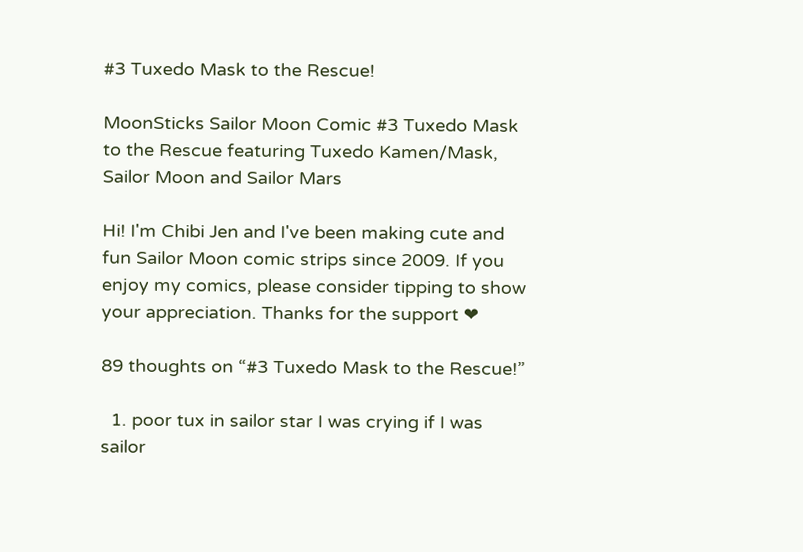#3 Tuxedo Mask to the Rescue!

MoonSticks Sailor Moon Comic #3 Tuxedo Mask to the Rescue featuring Tuxedo Kamen/Mask, Sailor Moon and Sailor Mars

Hi! I'm Chibi Jen and I've been making cute and fun Sailor Moon comic strips since 2009. If you enjoy my comics, please consider tipping to show your appreciation. Thanks for the support ❤

89 thoughts on “#3 Tuxedo Mask to the Rescue!”

  1. poor tux in sailor star I was crying if I was sailor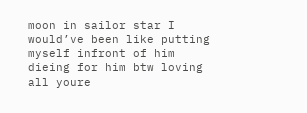moon in sailor star I would’ve been like putting myself infront of him dieing for him btw loving all youre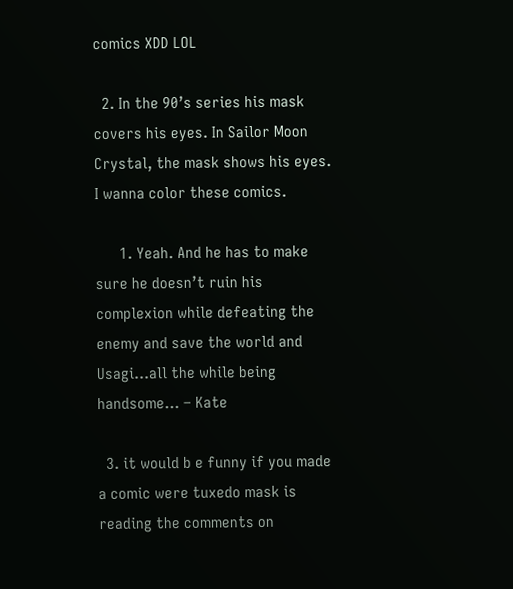comics XDD LOL

  2. In the 90’s series his mask covers his eyes. In Sailor Moon Crystal, the mask shows his eyes. I wanna color these comics.

      1. Yeah. And he has to make sure he doesn’t ruin his complexion while defeating the enemy and save the world and Usagi…all the while being handsome… – Kate

  3. it would b e funny if you made a comic were tuxedo mask is reading the comments on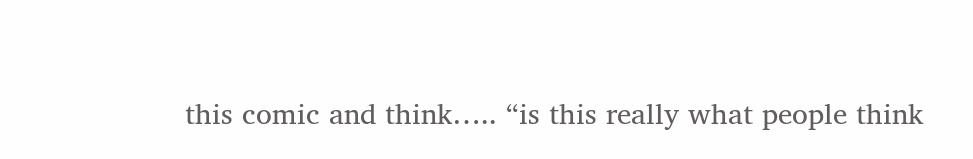this comic and think….. “is this really what people think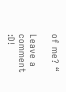of me? “

Leave a comment :D!